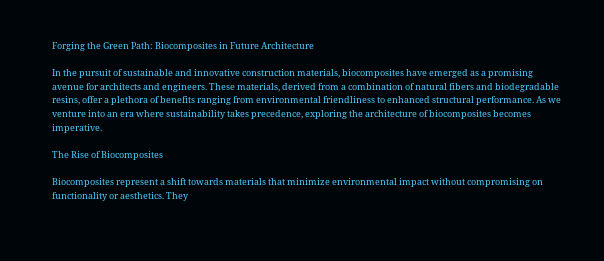Forging the Green Path: Biocomposites in Future Architecture

In the pursuit of sustainable and innovative construction materials, biocomposites have emerged as a promising avenue for architects and engineers. These materials, derived from a combination of natural fibers and biodegradable resins, offer a plethora of benefits ranging from environmental friendliness to enhanced structural performance. As we venture into an era where sustainability takes precedence, exploring the architecture of biocomposites becomes imperative.

The Rise of Biocomposites

Biocomposites represent a shift towards materials that minimize environmental impact without compromising on functionality or aesthetics. They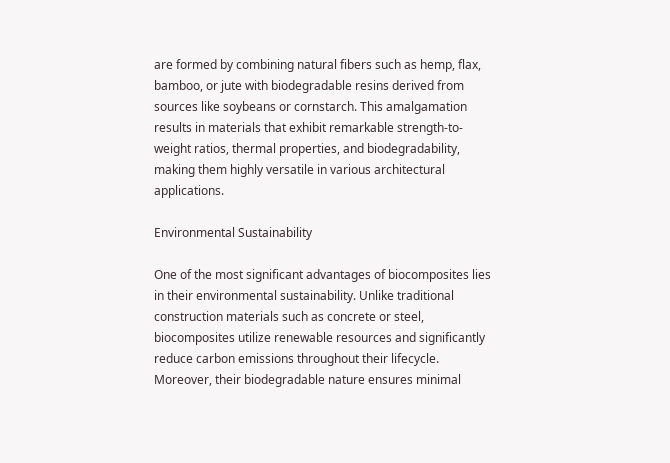are formed by combining natural fibers such as hemp, flax, bamboo, or jute with biodegradable resins derived from sources like soybeans or cornstarch. This amalgamation results in materials that exhibit remarkable strength-to-weight ratios, thermal properties, and biodegradability, making them highly versatile in various architectural applications.

Environmental Sustainability

One of the most significant advantages of biocomposites lies in their environmental sustainability. Unlike traditional construction materials such as concrete or steel, biocomposites utilize renewable resources and significantly reduce carbon emissions throughout their lifecycle. Moreover, their biodegradable nature ensures minimal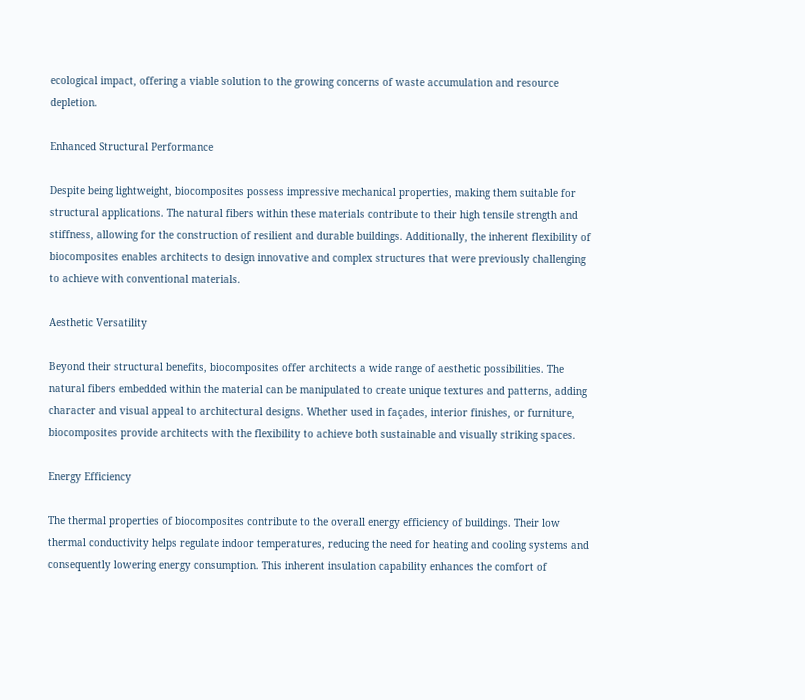ecological impact, offering a viable solution to the growing concerns of waste accumulation and resource depletion.

Enhanced Structural Performance

Despite being lightweight, biocomposites possess impressive mechanical properties, making them suitable for structural applications. The natural fibers within these materials contribute to their high tensile strength and stiffness, allowing for the construction of resilient and durable buildings. Additionally, the inherent flexibility of biocomposites enables architects to design innovative and complex structures that were previously challenging to achieve with conventional materials.

Aesthetic Versatility

Beyond their structural benefits, biocomposites offer architects a wide range of aesthetic possibilities. The natural fibers embedded within the material can be manipulated to create unique textures and patterns, adding character and visual appeal to architectural designs. Whether used in façades, interior finishes, or furniture, biocomposites provide architects with the flexibility to achieve both sustainable and visually striking spaces.

Energy Efficiency

The thermal properties of biocomposites contribute to the overall energy efficiency of buildings. Their low thermal conductivity helps regulate indoor temperatures, reducing the need for heating and cooling systems and consequently lowering energy consumption. This inherent insulation capability enhances the comfort of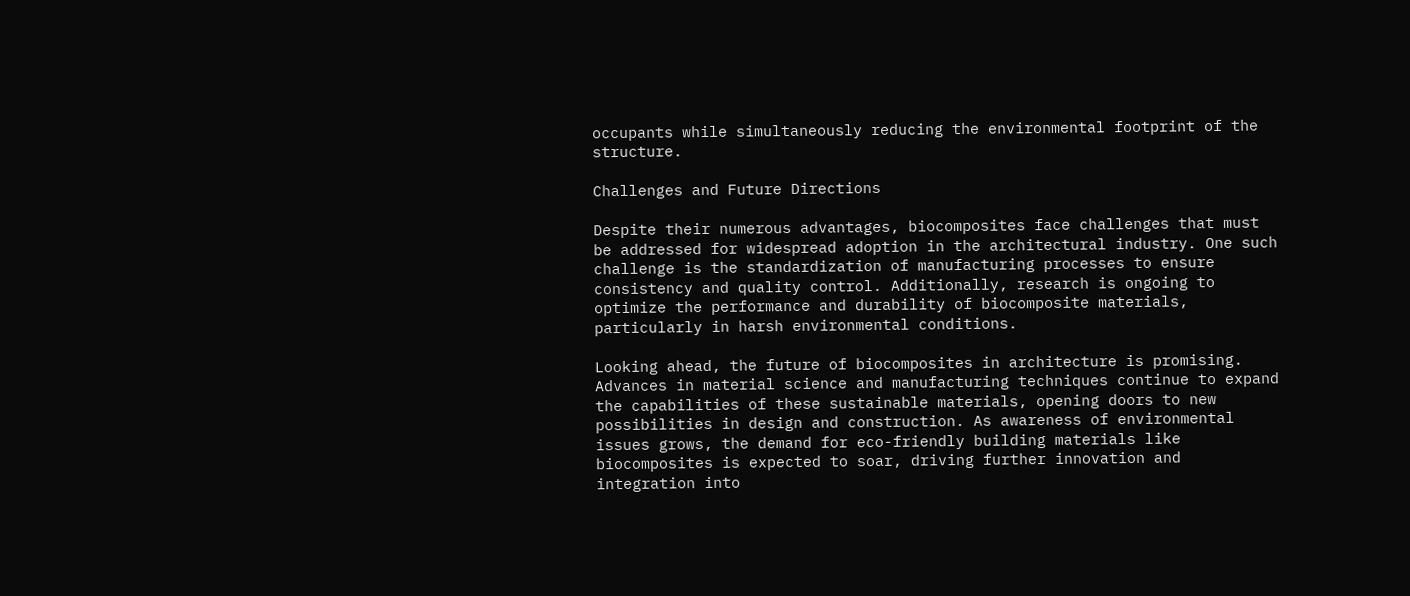occupants while simultaneously reducing the environmental footprint of the structure.

Challenges and Future Directions

Despite their numerous advantages, biocomposites face challenges that must be addressed for widespread adoption in the architectural industry. One such challenge is the standardization of manufacturing processes to ensure consistency and quality control. Additionally, research is ongoing to optimize the performance and durability of biocomposite materials, particularly in harsh environmental conditions.

Looking ahead, the future of biocomposites in architecture is promising. Advances in material science and manufacturing techniques continue to expand the capabilities of these sustainable materials, opening doors to new possibilities in design and construction. As awareness of environmental issues grows, the demand for eco-friendly building materials like biocomposites is expected to soar, driving further innovation and integration into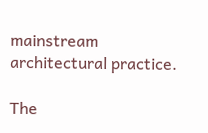mainstream architectural practice.

The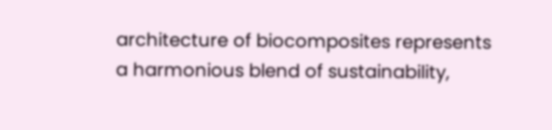architecture of biocomposites represents a harmonious blend of sustainability,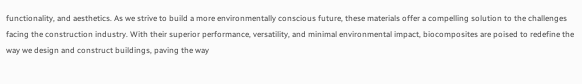functionality, and aesthetics. As we strive to build a more environmentally conscious future, these materials offer a compelling solution to the challenges facing the construction industry. With their superior performance, versatility, and minimal environmental impact, biocomposites are poised to redefine the way we design and construct buildings, paving the way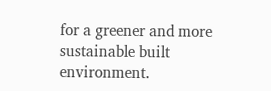for a greener and more sustainable built environment.